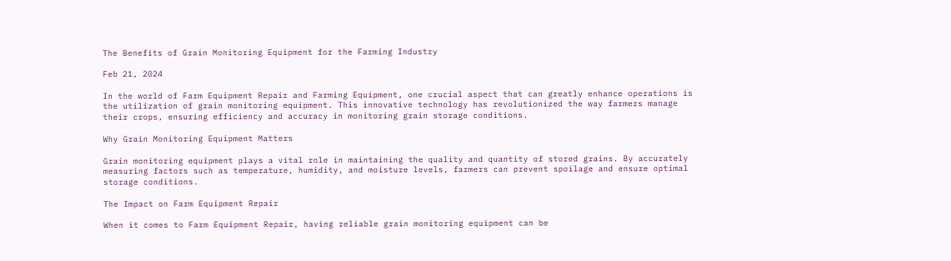The Benefits of Grain Monitoring Equipment for the Farming Industry

Feb 21, 2024

In the world of Farm Equipment Repair and Farming Equipment, one crucial aspect that can greatly enhance operations is the utilization of grain monitoring equipment. This innovative technology has revolutionized the way farmers manage their crops, ensuring efficiency and accuracy in monitoring grain storage conditions.

Why Grain Monitoring Equipment Matters

Grain monitoring equipment plays a vital role in maintaining the quality and quantity of stored grains. By accurately measuring factors such as temperature, humidity, and moisture levels, farmers can prevent spoilage and ensure optimal storage conditions.

The Impact on Farm Equipment Repair

When it comes to Farm Equipment Repair, having reliable grain monitoring equipment can be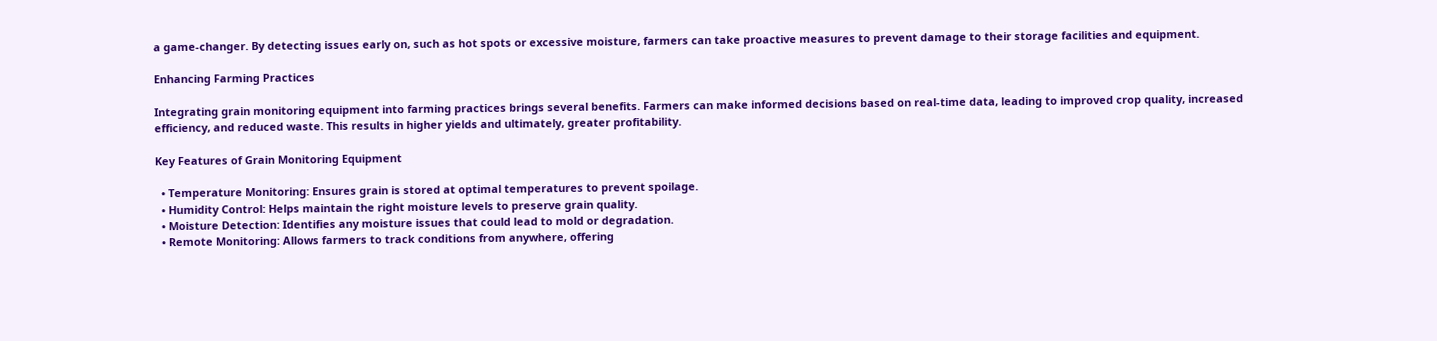a game-changer. By detecting issues early on, such as hot spots or excessive moisture, farmers can take proactive measures to prevent damage to their storage facilities and equipment.

Enhancing Farming Practices

Integrating grain monitoring equipment into farming practices brings several benefits. Farmers can make informed decisions based on real-time data, leading to improved crop quality, increased efficiency, and reduced waste. This results in higher yields and ultimately, greater profitability.

Key Features of Grain Monitoring Equipment

  • Temperature Monitoring: Ensures grain is stored at optimal temperatures to prevent spoilage.
  • Humidity Control: Helps maintain the right moisture levels to preserve grain quality.
  • Moisture Detection: Identifies any moisture issues that could lead to mold or degradation.
  • Remote Monitoring: Allows farmers to track conditions from anywhere, offering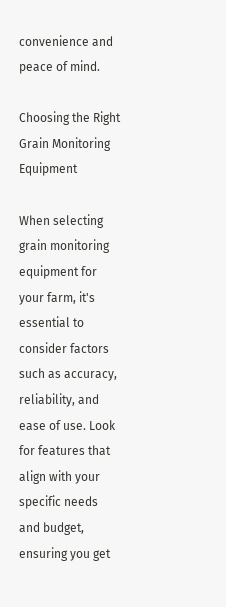convenience and peace of mind.

Choosing the Right Grain Monitoring Equipment

When selecting grain monitoring equipment for your farm, it's essential to consider factors such as accuracy, reliability, and ease of use. Look for features that align with your specific needs and budget, ensuring you get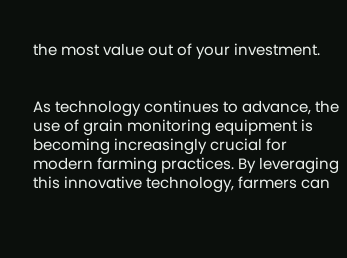the most value out of your investment.


As technology continues to advance, the use of grain monitoring equipment is becoming increasingly crucial for modern farming practices. By leveraging this innovative technology, farmers can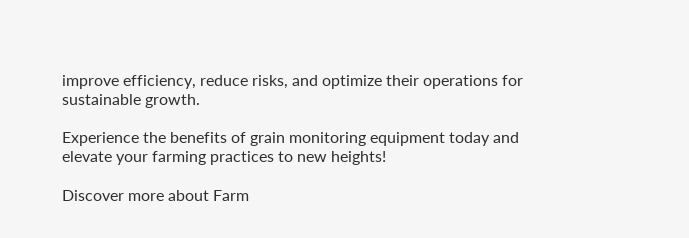improve efficiency, reduce risks, and optimize their operations for sustainable growth.

Experience the benefits of grain monitoring equipment today and elevate your farming practices to new heights!

Discover more about Farm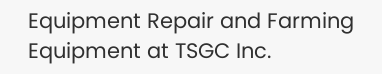Equipment Repair and Farming Equipment at TSGC Inc.